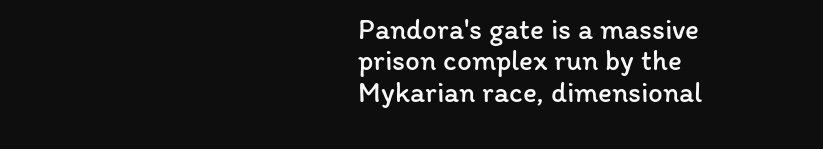Pandora's gate is a massive prison complex run by the Mykarian race, dimensional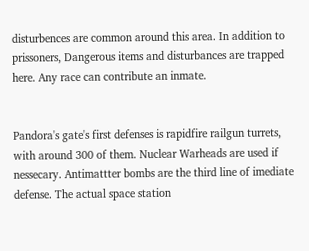disturbences are common around this area. In addition to prissoners, Dangerous items and disturbances are trapped here. Any race can contribute an inmate.


Pandora's gate's first defenses is rapidfire railgun turrets, with around 300 of them. Nuclear Warheads are used if nessecary. Antimattter bombs are the third line of imediate defense. The actual space station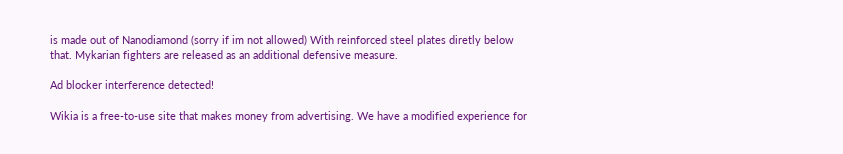is made out of Nanodiamond (sorry if im not allowed) With reinforced steel plates diretly below that. Mykarian fighters are released as an additional defensive measure.

Ad blocker interference detected!

Wikia is a free-to-use site that makes money from advertising. We have a modified experience for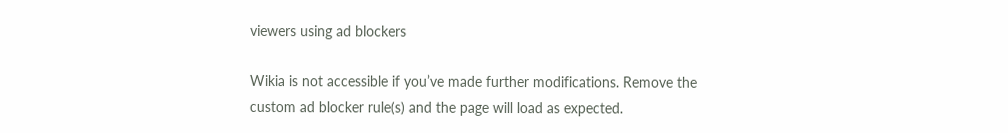viewers using ad blockers

Wikia is not accessible if you’ve made further modifications. Remove the custom ad blocker rule(s) and the page will load as expected.